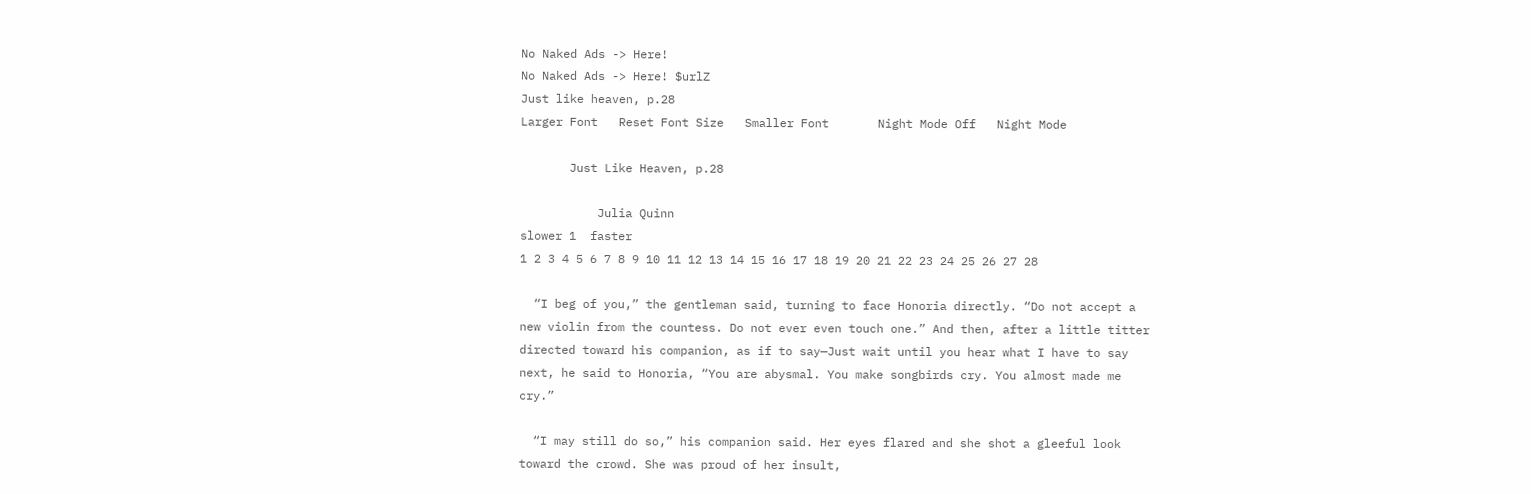No Naked Ads -> Here!
No Naked Ads -> Here! $urlZ
Just like heaven, p.28
Larger Font   Reset Font Size   Smaller Font       Night Mode Off   Night Mode

       Just Like Heaven, p.28

           Julia Quinn
slower 1  faster
1 2 3 4 5 6 7 8 9 10 11 12 13 14 15 16 17 18 19 20 21 22 23 24 25 26 27 28

  “I beg of you,” the gentleman said, turning to face Honoria directly. “Do not accept a new violin from the countess. Do not ever even touch one.” And then, after a little titter directed toward his companion, as if to say—Just wait until you hear what I have to say next, he said to Honoria, “You are abysmal. You make songbirds cry. You almost made me cry.”

  “I may still do so,” his companion said. Her eyes flared and she shot a gleeful look toward the crowd. She was proud of her insult,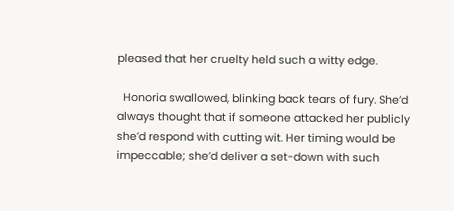pleased that her cruelty held such a witty edge.

  Honoria swallowed, blinking back tears of fury. She’d always thought that if someone attacked her publicly she’d respond with cutting wit. Her timing would be impeccable; she’d deliver a set-down with such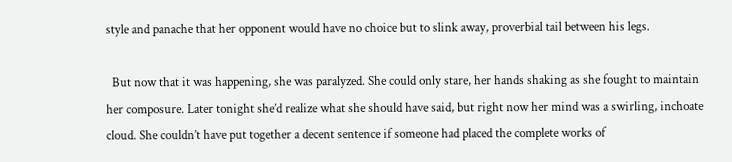style and panache that her opponent would have no choice but to slink away, proverbial tail between his legs.

  But now that it was happening, she was paralyzed. She could only stare, her hands shaking as she fought to maintain her composure. Later tonight she’d realize what she should have said, but right now her mind was a swirling, inchoate cloud. She couldn’t have put together a decent sentence if someone had placed the complete works of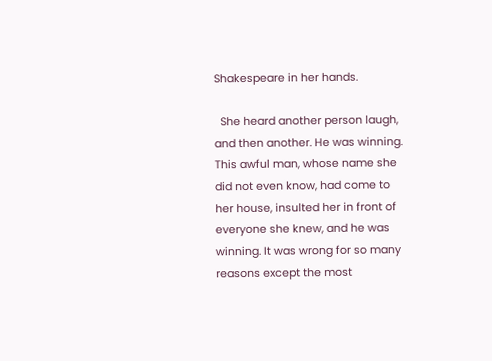Shakespeare in her hands.

  She heard another person laugh, and then another. He was winning. This awful man, whose name she did not even know, had come to her house, insulted her in front of everyone she knew, and he was winning. It was wrong for so many reasons except the most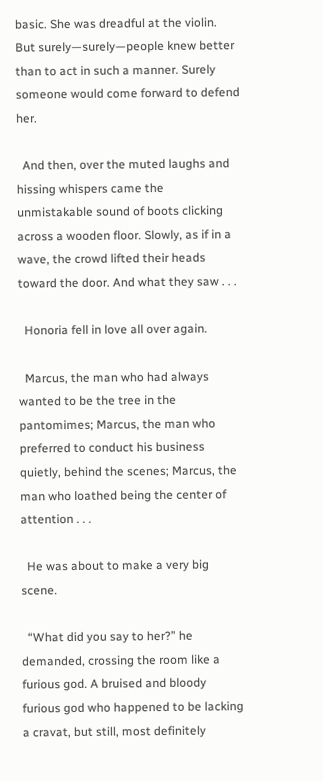basic. She was dreadful at the violin. But surely—surely—people knew better than to act in such a manner. Surely someone would come forward to defend her.

  And then, over the muted laughs and hissing whispers came the unmistakable sound of boots clicking across a wooden floor. Slowly, as if in a wave, the crowd lifted their heads toward the door. And what they saw . . .

  Honoria fell in love all over again.

  Marcus, the man who had always wanted to be the tree in the pantomimes; Marcus, the man who preferred to conduct his business quietly, behind the scenes; Marcus, the man who loathed being the center of attention . . .

  He was about to make a very big scene.

  “What did you say to her?” he demanded, crossing the room like a furious god. A bruised and bloody furious god who happened to be lacking a cravat, but still, most definitely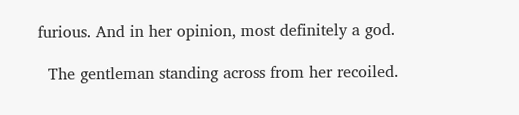furious. And in her opinion, most definitely a god.

  The gentleman standing across from her recoiled.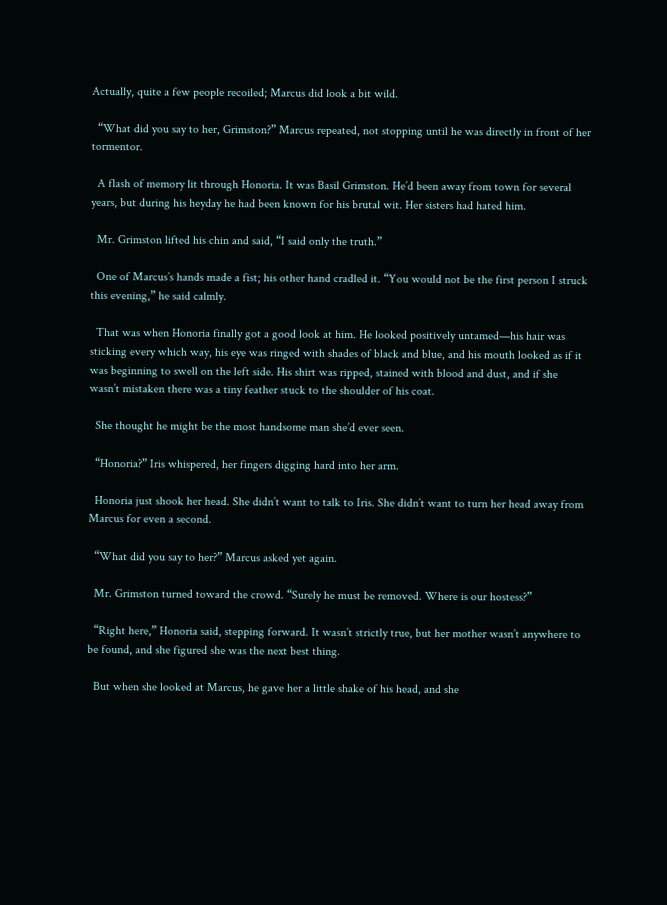Actually, quite a few people recoiled; Marcus did look a bit wild.

  “What did you say to her, Grimston?” Marcus repeated, not stopping until he was directly in front of her tormentor.

  A flash of memory lit through Honoria. It was Basil Grimston. He’d been away from town for several years, but during his heyday he had been known for his brutal wit. Her sisters had hated him.

  Mr. Grimston lifted his chin and said, “I said only the truth.”

  One of Marcus’s hands made a fist; his other hand cradled it. “You would not be the first person I struck this evening,” he said calmly.

  That was when Honoria finally got a good look at him. He looked positively untamed—his hair was sticking every which way, his eye was ringed with shades of black and blue, and his mouth looked as if it was beginning to swell on the left side. His shirt was ripped, stained with blood and dust, and if she wasn’t mistaken there was a tiny feather stuck to the shoulder of his coat.

  She thought he might be the most handsome man she’d ever seen.

  “Honoria?” Iris whispered, her fingers digging hard into her arm.

  Honoria just shook her head. She didn’t want to talk to Iris. She didn’t want to turn her head away from Marcus for even a second.

  “What did you say to her?” Marcus asked yet again.

  Mr. Grimston turned toward the crowd. “Surely he must be removed. Where is our hostess?”

  “Right here,” Honoria said, stepping forward. It wasn’t strictly true, but her mother wasn’t anywhere to be found, and she figured she was the next best thing.

  But when she looked at Marcus, he gave her a little shake of his head, and she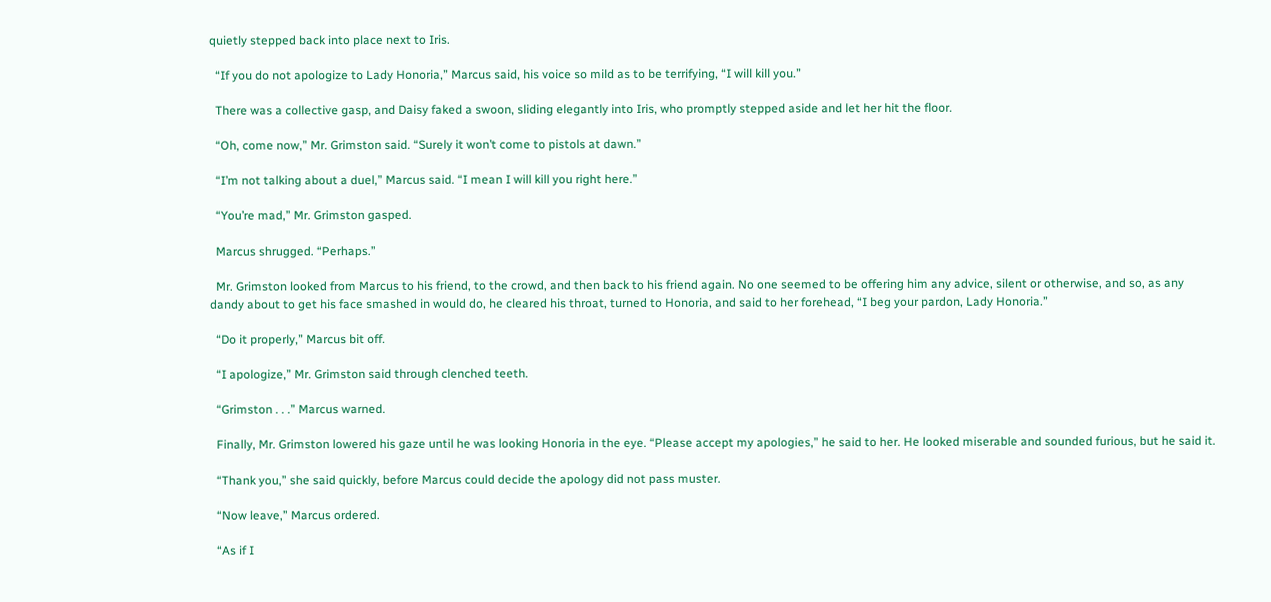quietly stepped back into place next to Iris.

  “If you do not apologize to Lady Honoria,” Marcus said, his voice so mild as to be terrifying, “I will kill you.”

  There was a collective gasp, and Daisy faked a swoon, sliding elegantly into Iris, who promptly stepped aside and let her hit the floor.

  “Oh, come now,” Mr. Grimston said. “Surely it won’t come to pistols at dawn.”

  “I’m not talking about a duel,” Marcus said. “I mean I will kill you right here.”

  “You’re mad,” Mr. Grimston gasped.

  Marcus shrugged. “Perhaps.”

  Mr. Grimston looked from Marcus to his friend, to the crowd, and then back to his friend again. No one seemed to be offering him any advice, silent or otherwise, and so, as any dandy about to get his face smashed in would do, he cleared his throat, turned to Honoria, and said to her forehead, “I beg your pardon, Lady Honoria.”

  “Do it properly,” Marcus bit off.

  “I apologize,” Mr. Grimston said through clenched teeth.

  “Grimston . . .” Marcus warned.

  Finally, Mr. Grimston lowered his gaze until he was looking Honoria in the eye. “Please accept my apologies,” he said to her. He looked miserable and sounded furious, but he said it.

  “Thank you,” she said quickly, before Marcus could decide the apology did not pass muster.

  “Now leave,” Marcus ordered.

  “As if I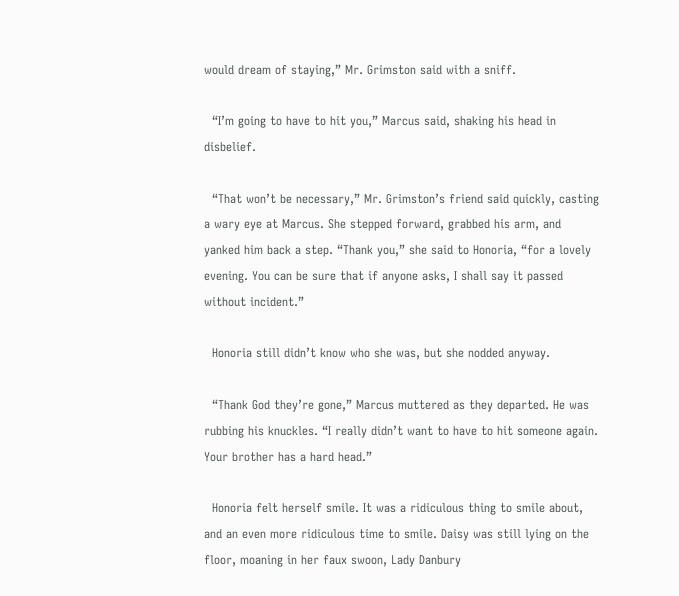would dream of staying,” Mr. Grimston said with a sniff.

  “I’m going to have to hit you,” Marcus said, shaking his head in disbelief.

  “That won’t be necessary,” Mr. Grimston’s friend said quickly, casting a wary eye at Marcus. She stepped forward, grabbed his arm, and yanked him back a step. “Thank you,” she said to Honoria, “for a lovely evening. You can be sure that if anyone asks, I shall say it passed without incident.”

  Honoria still didn’t know who she was, but she nodded anyway.

  “Thank God they’re gone,” Marcus muttered as they departed. He was rubbing his knuckles. “I really didn’t want to have to hit someone again. Your brother has a hard head.”

  Honoria felt herself smile. It was a ridiculous thing to smile about, and an even more ridiculous time to smile. Daisy was still lying on the floor, moaning in her faux swoon, Lady Danbury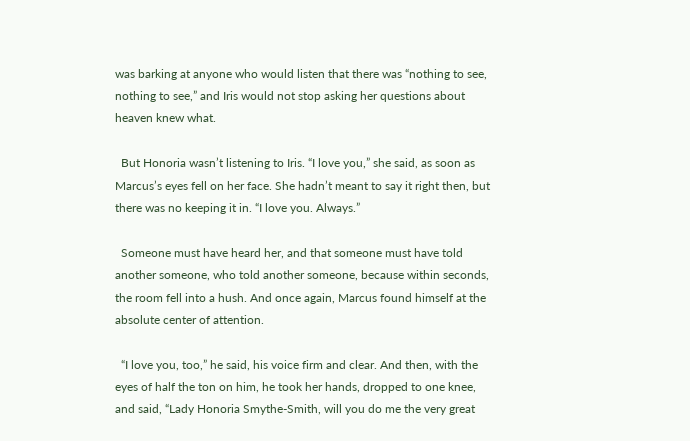was barking at anyone who would listen that there was “nothing to see, nothing to see,” and Iris would not stop asking her questions about heaven knew what.

  But Honoria wasn’t listening to Iris. “I love you,” she said, as soon as Marcus’s eyes fell on her face. She hadn’t meant to say it right then, but there was no keeping it in. “I love you. Always.”

  Someone must have heard her, and that someone must have told another someone, who told another someone, because within seconds, the room fell into a hush. And once again, Marcus found himself at the absolute center of attention.

  “I love you, too,” he said, his voice firm and clear. And then, with the eyes of half the ton on him, he took her hands, dropped to one knee, and said, “Lady Honoria Smythe-Smith, will you do me the very great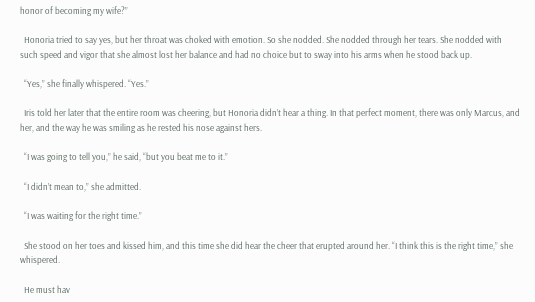honor of becoming my wife?”

  Honoria tried to say yes, but her throat was choked with emotion. So she nodded. She nodded through her tears. She nodded with such speed and vigor that she almost lost her balance and had no choice but to sway into his arms when he stood back up.

  “Yes,” she finally whispered. “Yes.”

  Iris told her later that the entire room was cheering, but Honoria didn’t hear a thing. In that perfect moment, there was only Marcus, and her, and the way he was smiling as he rested his nose against hers.

  “I was going to tell you,” he said, “but you beat me to it.”

  “I didn’t mean to,” she admitted.

  “I was waiting for the right time.”

  She stood on her toes and kissed him, and this time she did hear the cheer that erupted around her. “I think this is the right time,” she whispered.

  He must hav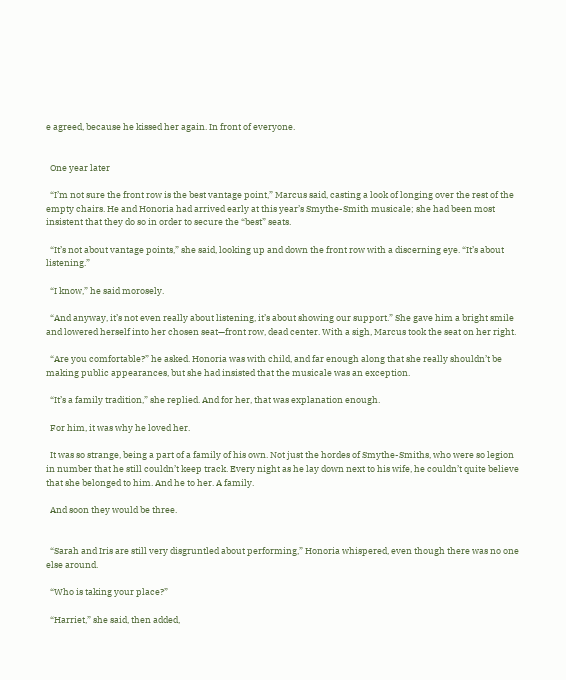e agreed, because he kissed her again. In front of everyone.


  One year later

  “I’m not sure the front row is the best vantage point,” Marcus said, casting a look of longing over the rest of the empty chairs. He and Honoria had arrived early at this year’s Smythe-Smith musicale; she had been most insistent that they do so in order to secure the “best” seats.

  “It’s not about vantage points,” she said, looking up and down the front row with a discerning eye. “It’s about listening.”

  “I know,” he said morosely.

  “And anyway, it’s not even really about listening, it’s about showing our support.” She gave him a bright smile and lowered herself into her chosen seat—front row, dead center. With a sigh, Marcus took the seat on her right.

  “Are you comfortable?” he asked. Honoria was with child, and far enough along that she really shouldn’t be making public appearances, but she had insisted that the musicale was an exception.

  “It’s a family tradition,” she replied. And for her, that was explanation enough.

  For him, it was why he loved her.

  It was so strange, being a part of a family of his own. Not just the hordes of Smythe-Smiths, who were so legion in number that he still couldn’t keep track. Every night as he lay down next to his wife, he couldn’t quite believe that she belonged to him. And he to her. A family.

  And soon they would be three.


  “Sarah and Iris are still very disgruntled about performing,” Honoria whispered, even though there was no one else around.

  “Who is taking your place?”

  “Harriet,” she said, then added,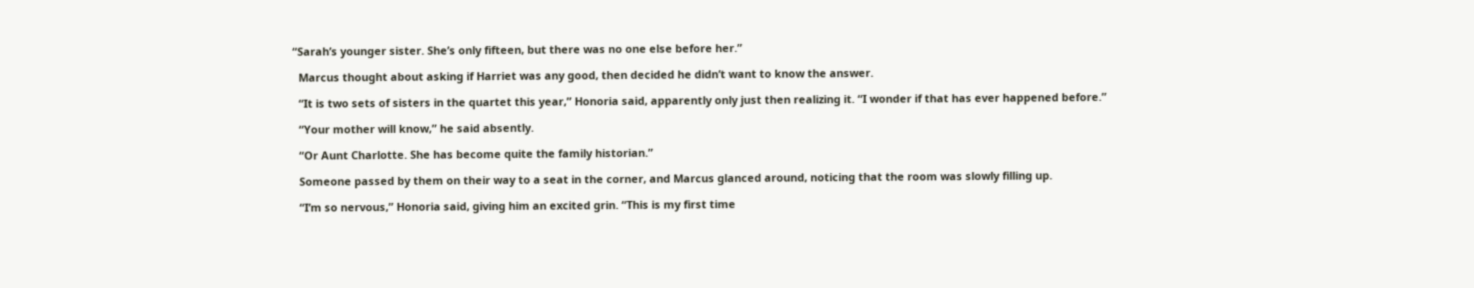“Sarah’s younger sister. She’s only fifteen, but there was no one else before her.”

  Marcus thought about asking if Harriet was any good, then decided he didn’t want to know the answer.

  “It is two sets of sisters in the quartet this year,” Honoria said, apparently only just then realizing it. “I wonder if that has ever happened before.”

  “Your mother will know,” he said absently.

  “Or Aunt Charlotte. She has become quite the family historian.”

  Someone passed by them on their way to a seat in the corner, and Marcus glanced around, noticing that the room was slowly filling up.

  “I’m so nervous,” Honoria said, giving him an excited grin. “This is my first time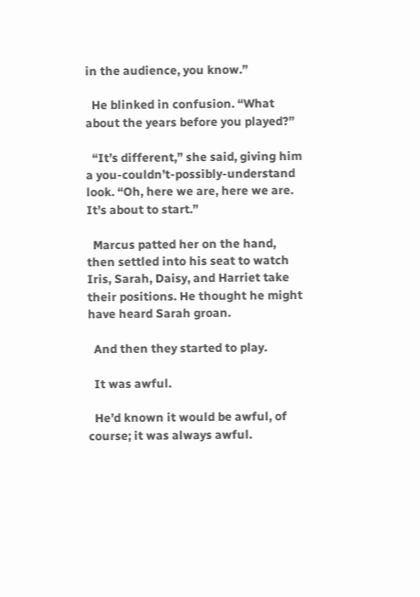in the audience, you know.”

  He blinked in confusion. “What about the years before you played?”

  “It’s different,” she said, giving him a you-couldn’t-possibly-understand look. “Oh, here we are, here we are. It’s about to start.”

  Marcus patted her on the hand, then settled into his seat to watch Iris, Sarah, Daisy, and Harriet take their positions. He thought he might have heard Sarah groan.

  And then they started to play.

  It was awful.

  He’d known it would be awful, of course; it was always awful.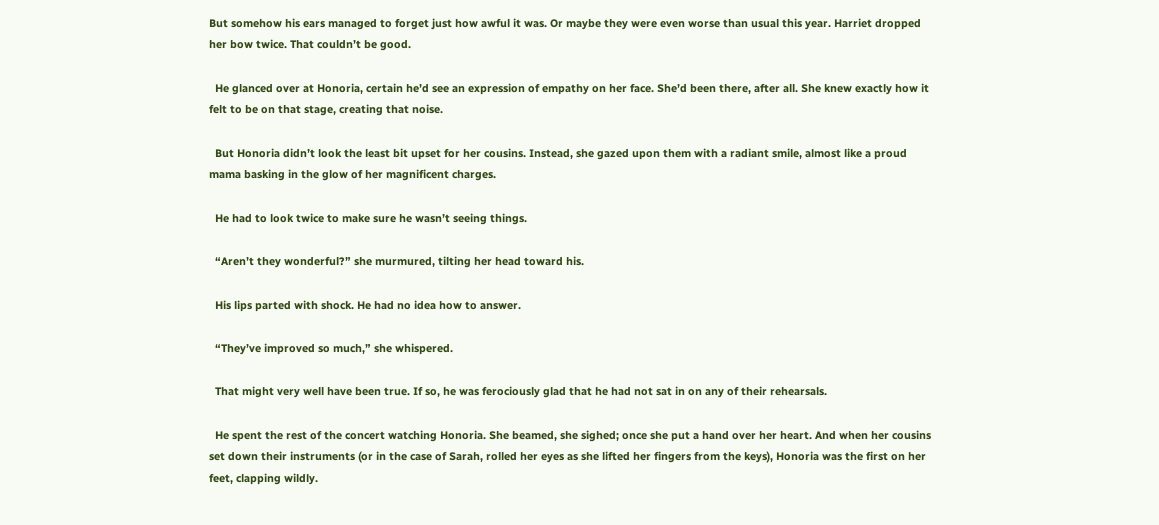But somehow his ears managed to forget just how awful it was. Or maybe they were even worse than usual this year. Harriet dropped her bow twice. That couldn’t be good.

  He glanced over at Honoria, certain he’d see an expression of empathy on her face. She’d been there, after all. She knew exactly how it felt to be on that stage, creating that noise.

  But Honoria didn’t look the least bit upset for her cousins. Instead, she gazed upon them with a radiant smile, almost like a proud mama basking in the glow of her magnificent charges.

  He had to look twice to make sure he wasn’t seeing things.

  “Aren’t they wonderful?” she murmured, tilting her head toward his.

  His lips parted with shock. He had no idea how to answer.

  “They’ve improved so much,” she whispered.

  That might very well have been true. If so, he was ferociously glad that he had not sat in on any of their rehearsals.

  He spent the rest of the concert watching Honoria. She beamed, she sighed; once she put a hand over her heart. And when her cousins set down their instruments (or in the case of Sarah, rolled her eyes as she lifted her fingers from the keys), Honoria was the first on her feet, clapping wildly.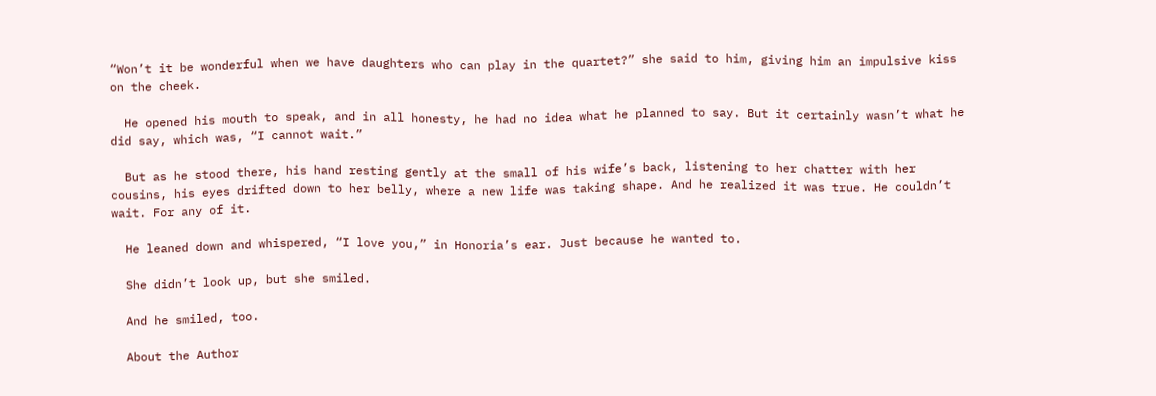“Won’t it be wonderful when we have daughters who can play in the quartet?” she said to him, giving him an impulsive kiss on the cheek.

  He opened his mouth to speak, and in all honesty, he had no idea what he planned to say. But it certainly wasn’t what he did say, which was, “I cannot wait.”

  But as he stood there, his hand resting gently at the small of his wife’s back, listening to her chatter with her cousins, his eyes drifted down to her belly, where a new life was taking shape. And he realized it was true. He couldn’t wait. For any of it.

  He leaned down and whispered, “I love you,” in Honoria’s ear. Just because he wanted to.

  She didn’t look up, but she smiled.

  And he smiled, too.

  About the Author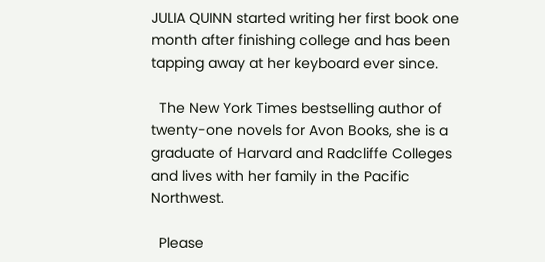JULIA QUINN started writing her first book one month after finishing college and has been tapping away at her keyboard ever since.

  The New York Times bestselling author of twenty-one novels for Avon Books, she is a graduate of Harvard and Radcliffe Colleges and lives with her family in the Pacific Northwest.

  Please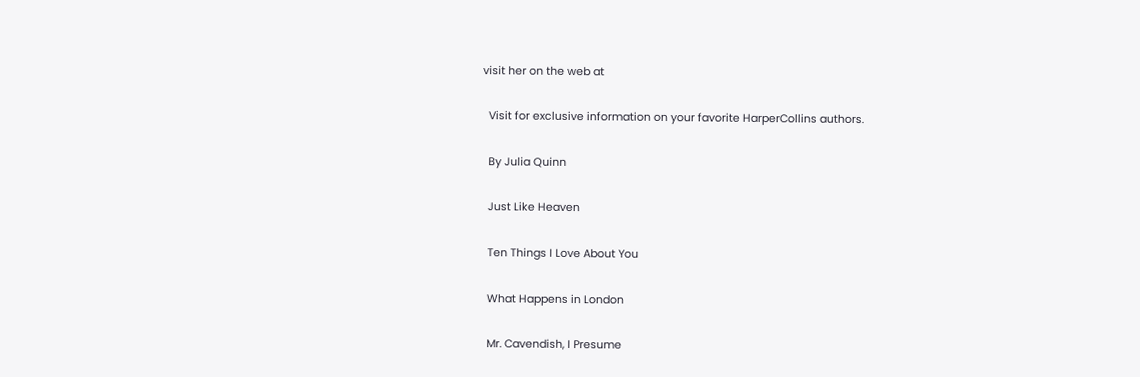visit her on the web at

  Visit for exclusive information on your favorite HarperCollins authors.

  By Julia Quinn

  Just Like Heaven

  Ten Things I Love About You

  What Happens in London

  Mr. Cavendish, I Presume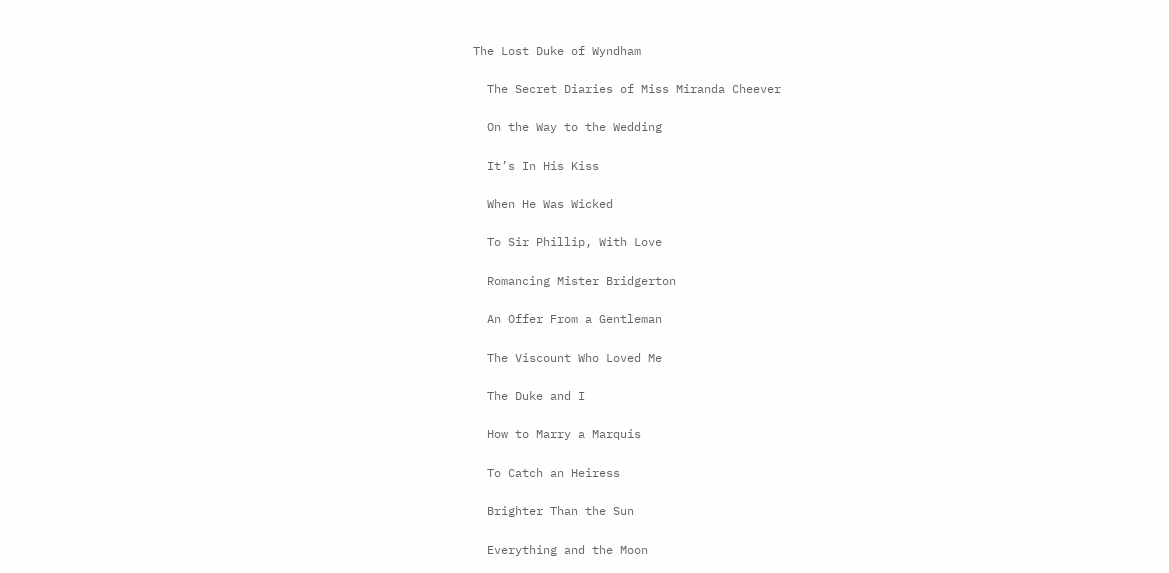The Lost Duke of Wyndham

  The Secret Diaries of Miss Miranda Cheever

  On the Way to the Wedding

  It’s In His Kiss

  When He Was Wicked

  To Sir Phillip, With Love

  Romancing Mister Bridgerton

  An Offer From a Gentleman

  The Viscount Who Loved Me

  The Duke and I

  How to Marry a Marquis

  To Catch an Heiress

  Brighter Than the Sun

  Everything and the Moon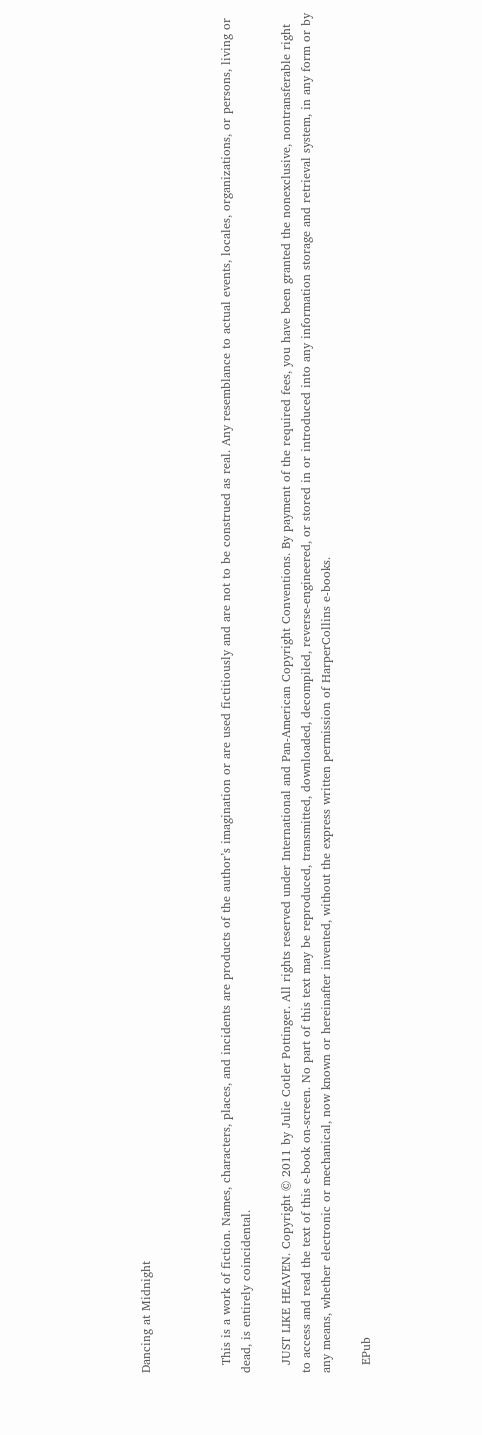Dancing at Midnight



  This is a work of fiction. Names, characters, places, and incidents are products of the author’s imagination or are used fictitiously and are not to be construed as real. Any resemblance to actual events, locales, organizations, or persons, living or dead, is entirely coincidental.

  JUST LIKE HEAVEN. Copyright © 2011 by Julie Cotler Pottinger. All rights reserved under International and Pan-American Copyright Conventions. By payment of the required fees, you have been granted the nonexclusive, nontransferable right to access and read the text of this e-book on-screen. No part of this text may be reproduced, transmitted, downloaded, decompiled, reverse-engineered, or stored in or introduced into any information storage and retrieval system, in any form or by any means, whether electronic or mechanical, now known or hereinafter invented, without the express written permission of HarperCollins e-books.

  EPub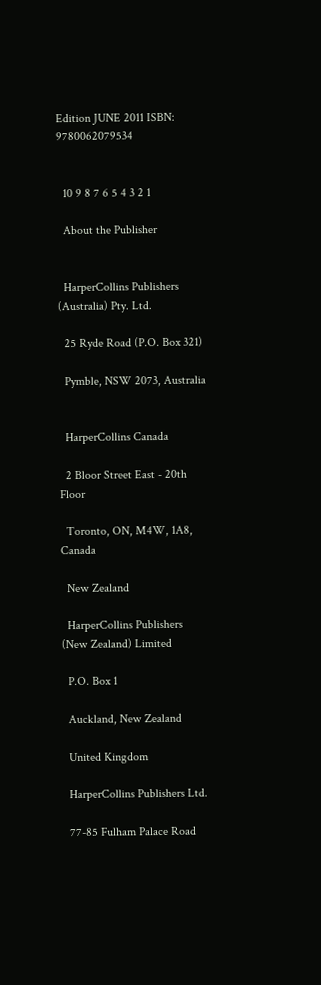Edition JUNE 2011 ISBN: 9780062079534


  10 9 8 7 6 5 4 3 2 1

  About the Publisher


  HarperCollins Publishers (Australia) Pty. Ltd.

  25 Ryde Road (P.O. Box 321)

  Pymble, NSW 2073, Australia


  HarperCollins Canada

  2 Bloor Street East - 20th Floor

  Toronto, ON, M4W, 1A8, Canada

  New Zealand

  HarperCollins Publishers (New Zealand) Limited

  P.O. Box 1

  Auckland, New Zealand

  United Kingdom

  HarperCollins Publishers Ltd.

  77-85 Fulham Palace Road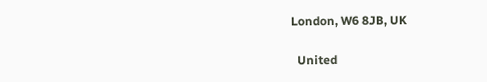London, W6 8JB, UK

  United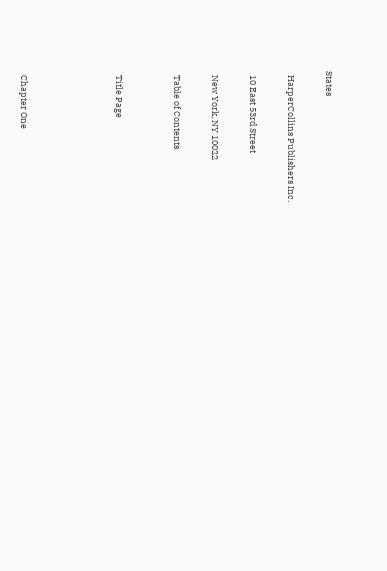States

  HarperCollins Publishers Inc.

  10 East 53rd Street

  New York, NY 10022

  Table of Contents


  Title Page




  Chapter One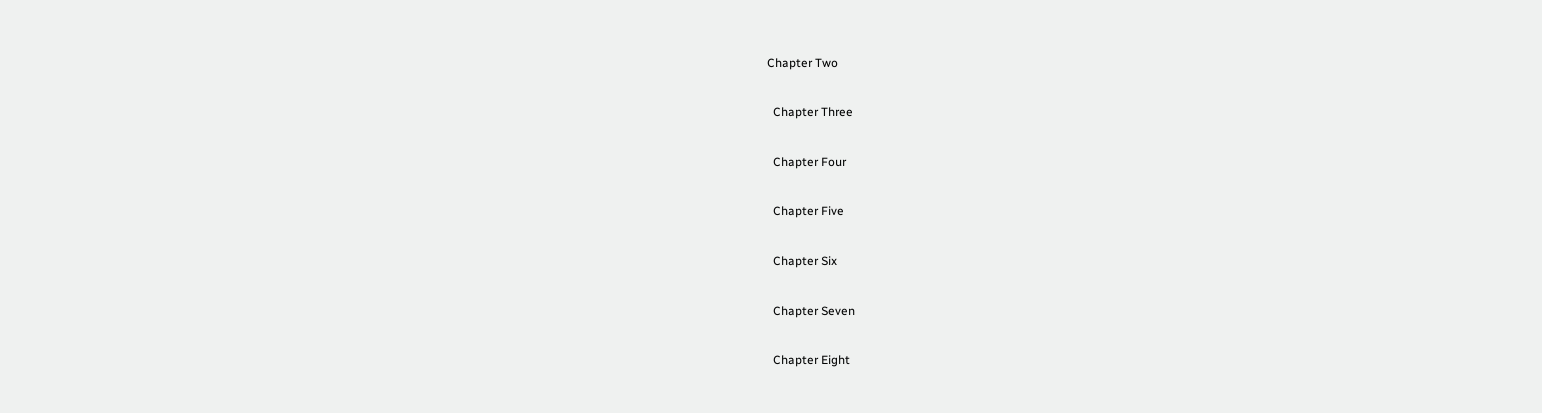Chapter Two

  Chapter Three

  Chapter Four

  Chapter Five

  Chapter Six

  Chapter Seven

  Chapter Eight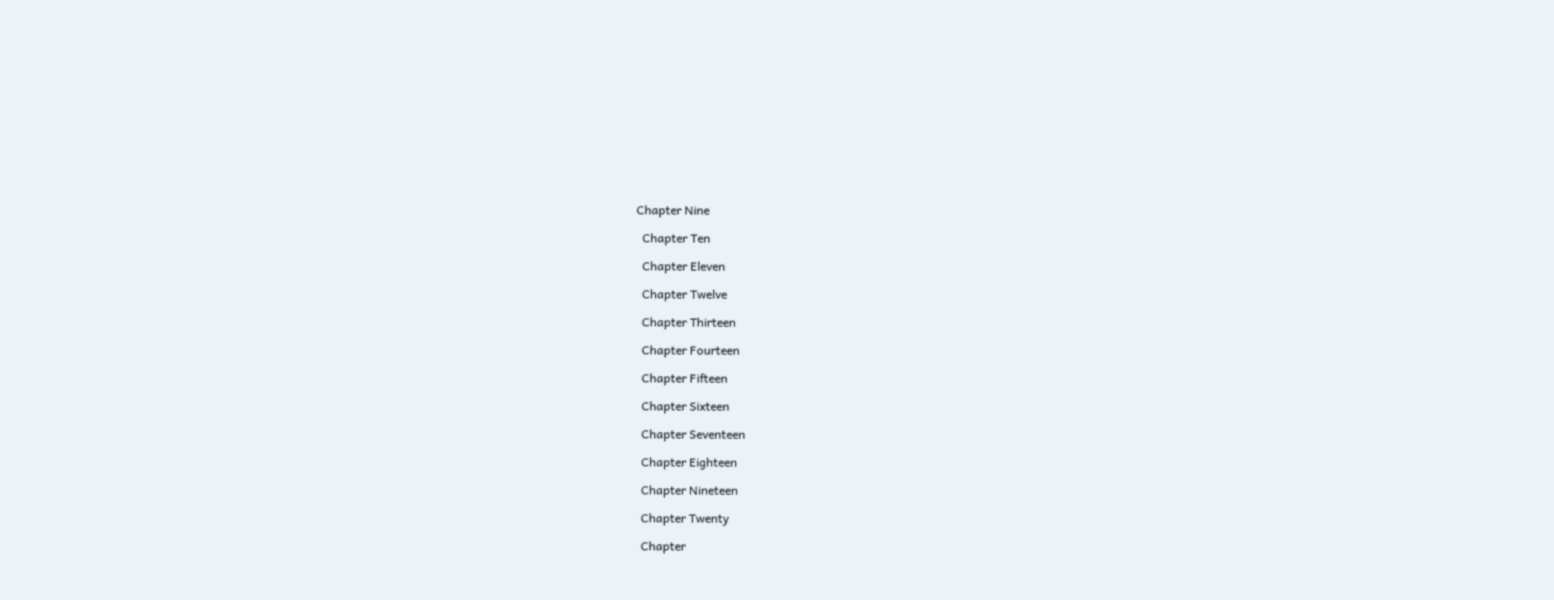Chapter Nine

  Chapter Ten

  Chapter Eleven

  Chapter Twelve

  Chapter Thirteen

  Chapter Fourteen

  Chapter Fifteen

  Chapter Sixteen

  Chapter Seventeen

  Chapter Eighteen

  Chapter Nineteen

  Chapter Twenty

  Chapter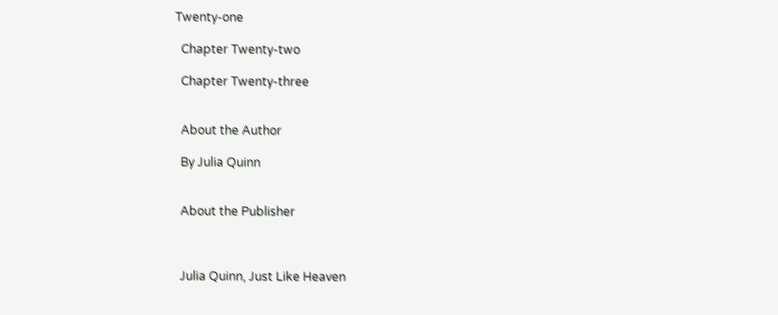Twenty-one

  Chapter Twenty-two

  Chapter Twenty-three


  About the Author

  By Julia Quinn


  About the Publisher



  Julia Quinn, Just Like Heaven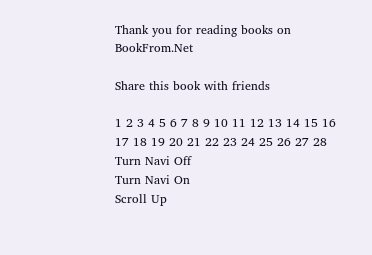Thank you for reading books on BookFrom.Net

Share this book with friends

1 2 3 4 5 6 7 8 9 10 11 12 13 14 15 16 17 18 19 20 21 22 23 24 25 26 27 28
Turn Navi Off
Turn Navi On
Scroll Up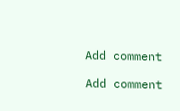Add comment

Add comment